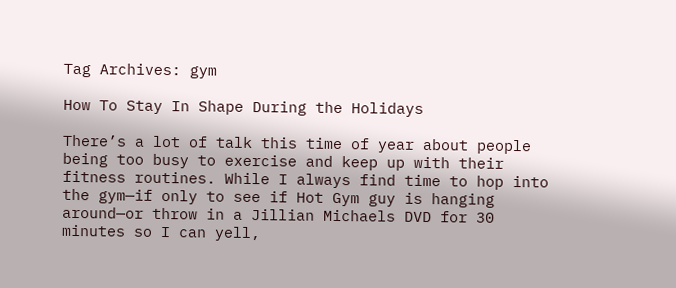Tag Archives: gym

How To Stay In Shape During the Holidays

There’s a lot of talk this time of year about people being too busy to exercise and keep up with their fitness routines. While I always find time to hop into the gym—if only to see if Hot Gym guy is hanging around—or throw in a Jillian Michaels DVD for 30 minutes so I can yell,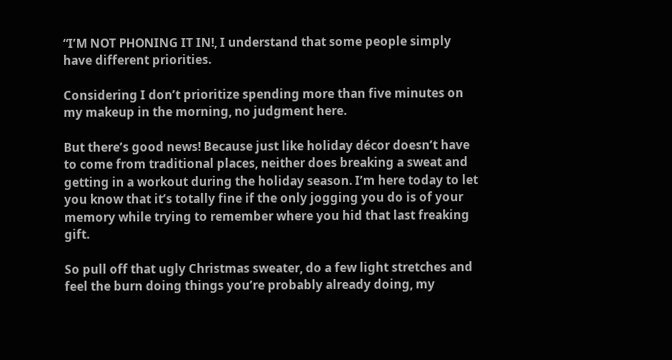“I’M NOT PHONING IT IN!, I understand that some people simply have different priorities.

Considering I don’t prioritize spending more than five minutes on my makeup in the morning, no judgment here.

But there’s good news! Because just like holiday décor doesn’t have to come from traditional places, neither does breaking a sweat and getting in a workout during the holiday season. I’m here today to let you know that it’s totally fine if the only jogging you do is of your memory while trying to remember where you hid that last freaking gift.

So pull off that ugly Christmas sweater, do a few light stretches and feel the burn doing things you’re probably already doing, my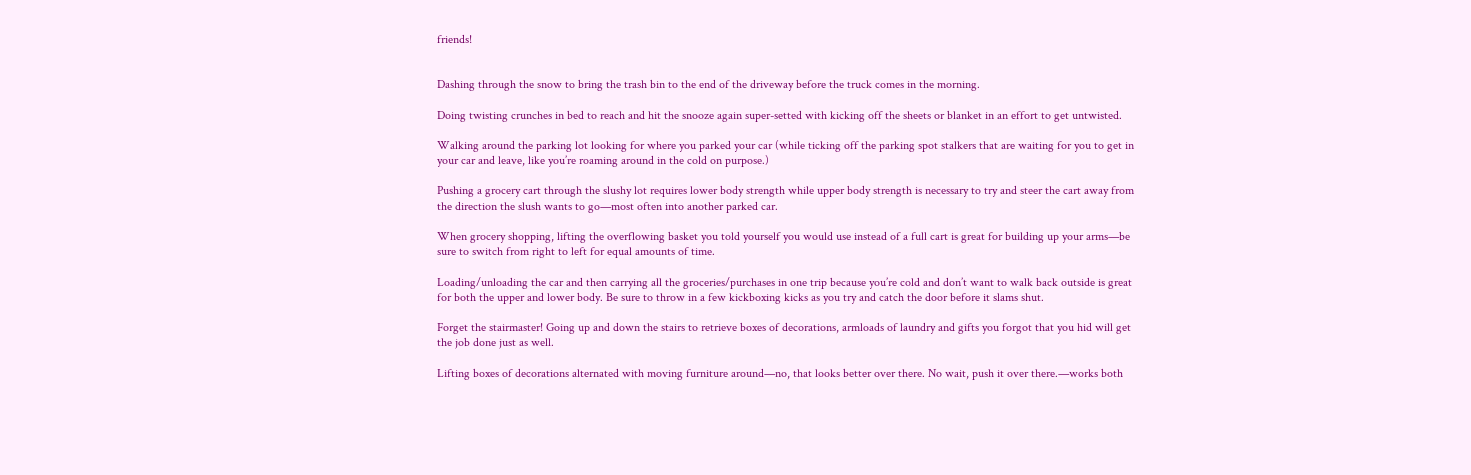friends!


Dashing through the snow to bring the trash bin to the end of the driveway before the truck comes in the morning.

Doing twisting crunches in bed to reach and hit the snooze again super-setted with kicking off the sheets or blanket in an effort to get untwisted.

Walking around the parking lot looking for where you parked your car (while ticking off the parking spot stalkers that are waiting for you to get in your car and leave, like you’re roaming around in the cold on purpose.)

Pushing a grocery cart through the slushy lot requires lower body strength while upper body strength is necessary to try and steer the cart away from the direction the slush wants to go—most often into another parked car.

When grocery shopping, lifting the overflowing basket you told yourself you would use instead of a full cart is great for building up your arms—be sure to switch from right to left for equal amounts of time.

Loading/unloading the car and then carrying all the groceries/purchases in one trip because you’re cold and don’t want to walk back outside is great for both the upper and lower body. Be sure to throw in a few kickboxing kicks as you try and catch the door before it slams shut.

Forget the stairmaster! Going up and down the stairs to retrieve boxes of decorations, armloads of laundry and gifts you forgot that you hid will get the job done just as well.

Lifting boxes of decorations alternated with moving furniture around—no, that looks better over there. No wait, push it over there.—works both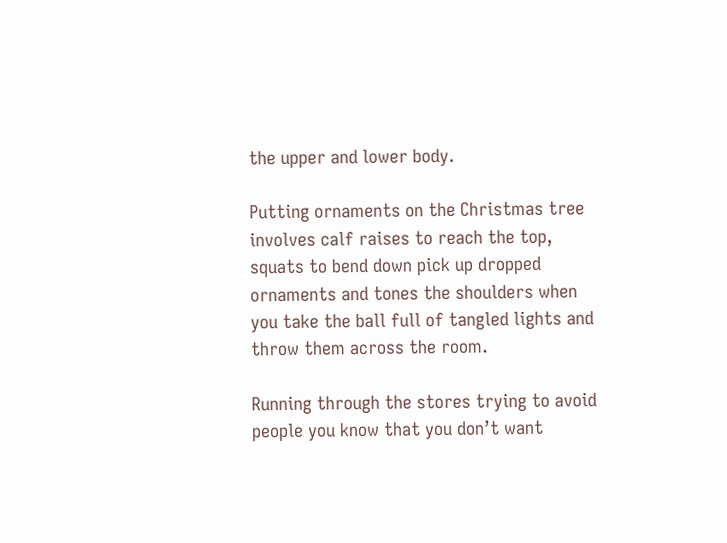the upper and lower body.

Putting ornaments on the Christmas tree involves calf raises to reach the top, squats to bend down pick up dropped ornaments and tones the shoulders when you take the ball full of tangled lights and throw them across the room.

Running through the stores trying to avoid people you know that you don’t want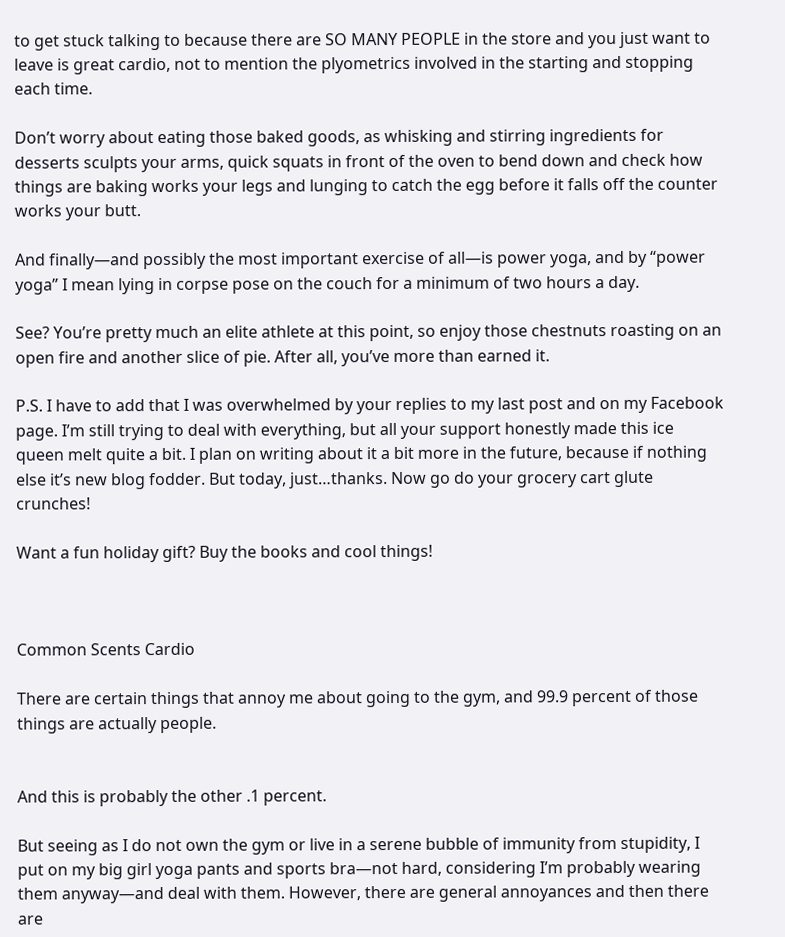to get stuck talking to because there are SO MANY PEOPLE in the store and you just want to leave is great cardio, not to mention the plyometrics involved in the starting and stopping each time.

Don’t worry about eating those baked goods, as whisking and stirring ingredients for desserts sculpts your arms, quick squats in front of the oven to bend down and check how things are baking works your legs and lunging to catch the egg before it falls off the counter works your butt.

And finally—and possibly the most important exercise of all—is power yoga, and by “power yoga” I mean lying in corpse pose on the couch for a minimum of two hours a day.

See? You’re pretty much an elite athlete at this point, so enjoy those chestnuts roasting on an open fire and another slice of pie. After all, you’ve more than earned it.

P.S. I have to add that I was overwhelmed by your replies to my last post and on my Facebook page. I’m still trying to deal with everything, but all your support honestly made this ice queen melt quite a bit. I plan on writing about it a bit more in the future, because if nothing else it’s new blog fodder. But today, just…thanks. Now go do your grocery cart glute crunches!

Want a fun holiday gift? Buy the books and cool things!



Common Scents Cardio

There are certain things that annoy me about going to the gym, and 99.9 percent of those things are actually people.


And this is probably the other .1 percent.

But seeing as I do not own the gym or live in a serene bubble of immunity from stupidity, I put on my big girl yoga pants and sports bra—not hard, considering I’m probably wearing them anyway—and deal with them. However, there are general annoyances and then there are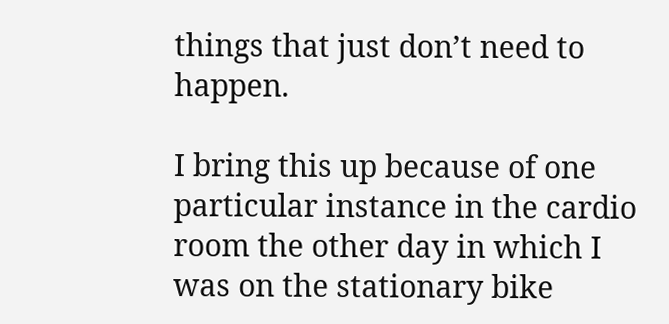things that just don’t need to happen.

I bring this up because of one particular instance in the cardio room the other day in which I was on the stationary bike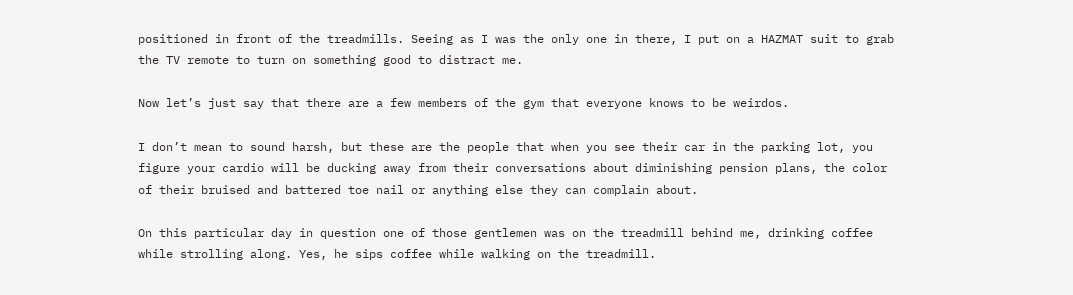positioned in front of the treadmills. Seeing as I was the only one in there, I put on a HAZMAT suit to grab the TV remote to turn on something good to distract me.

Now let’s just say that there are a few members of the gym that everyone knows to be weirdos.

I don’t mean to sound harsh, but these are the people that when you see their car in the parking lot, you figure your cardio will be ducking away from their conversations about diminishing pension plans, the color of their bruised and battered toe nail or anything else they can complain about.

On this particular day in question one of those gentlemen was on the treadmill behind me, drinking coffee while strolling along. Yes, he sips coffee while walking on the treadmill.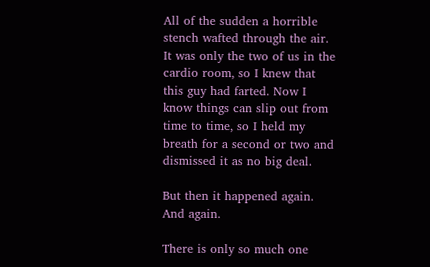All of the sudden a horrible stench wafted through the air. It was only the two of us in the cardio room, so I knew that this guy had farted. Now I know things can slip out from time to time, so I held my breath for a second or two and dismissed it as no big deal.

But then it happened again. And again.

There is only so much one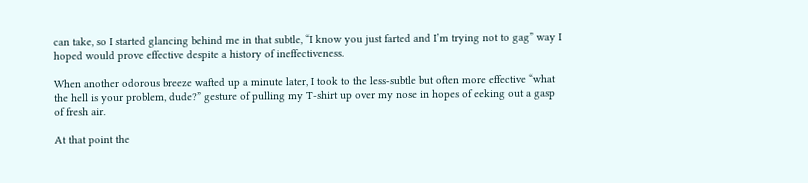can take, so I started glancing behind me in that subtle, “I know you just farted and I’m trying not to gag” way I hoped would prove effective despite a history of ineffectiveness.

When another odorous breeze wafted up a minute later, I took to the less-subtle but often more effective “what the hell is your problem, dude?” gesture of pulling my T-shirt up over my nose in hopes of eeking out a gasp of fresh air.

At that point the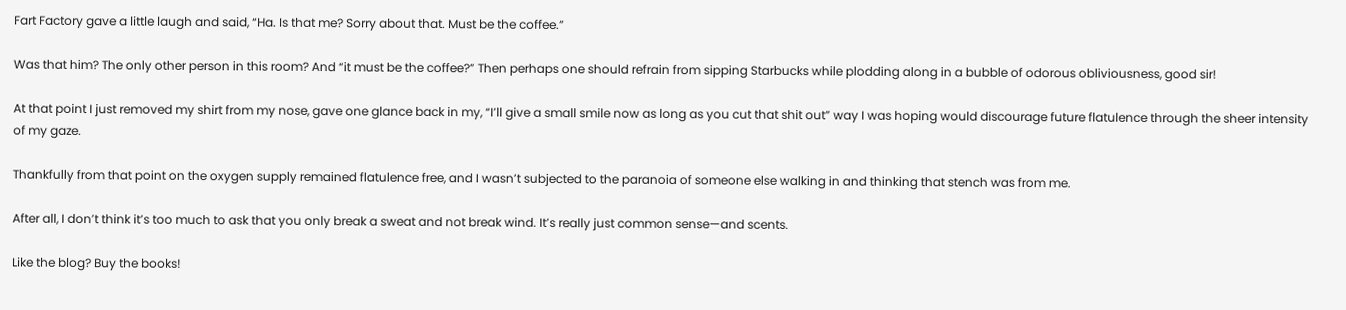Fart Factory gave a little laugh and said, “Ha. Is that me? Sorry about that. Must be the coffee.”

Was that him? The only other person in this room? And “it must be the coffee?” Then perhaps one should refrain from sipping Starbucks while plodding along in a bubble of odorous obliviousness, good sir!

At that point I just removed my shirt from my nose, gave one glance back in my, “I’ll give a small smile now as long as you cut that shit out” way I was hoping would discourage future flatulence through the sheer intensity of my gaze.

Thankfully from that point on the oxygen supply remained flatulence free, and I wasn’t subjected to the paranoia of someone else walking in and thinking that stench was from me.

After all, I don’t think it’s too much to ask that you only break a sweat and not break wind. It’s really just common sense—and scents.

Like the blog? Buy the books!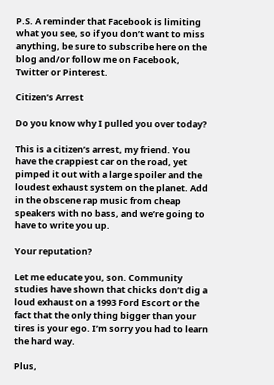P.S. A reminder that Facebook is limiting what you see, so if you don’t want to miss anything, be sure to subscribe here on the blog and/or follow me on Facebook, Twitter or Pinterest.

Citizen’s Arrest

Do you know why I pulled you over today?

This is a citizen’s arrest, my friend. You have the crappiest car on the road, yet pimped it out with a large spoiler and the loudest exhaust system on the planet. Add in the obscene rap music from cheap speakers with no bass, and we’re going to have to write you up.

Your reputation?

Let me educate you, son. Community studies have shown that chicks don’t dig a loud exhaust on a 1993 Ford Escort or the fact that the only thing bigger than your tires is your ego. I’m sorry you had to learn the hard way.

Plus,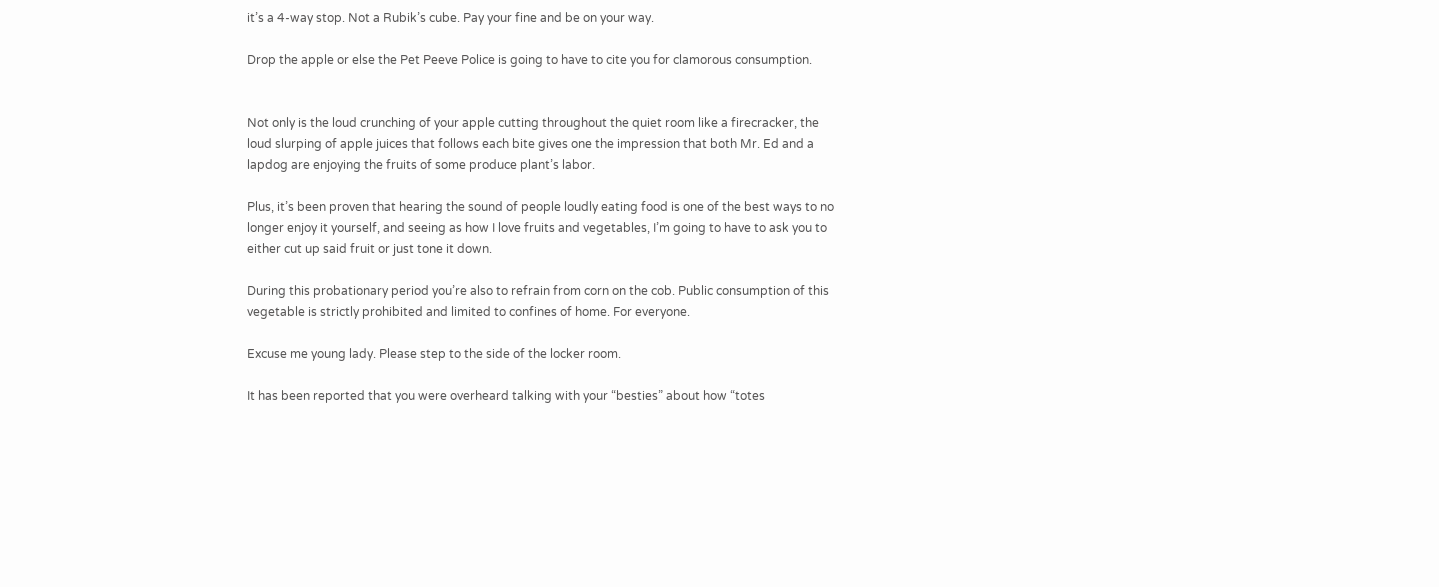it’s a 4-way stop. Not a Rubik’s cube. Pay your fine and be on your way.

Drop the apple or else the Pet Peeve Police is going to have to cite you for clamorous consumption.


Not only is the loud crunching of your apple cutting throughout the quiet room like a firecracker, the loud slurping of apple juices that follows each bite gives one the impression that both Mr. Ed and a lapdog are enjoying the fruits of some produce plant’s labor.

Plus, it’s been proven that hearing the sound of people loudly eating food is one of the best ways to no longer enjoy it yourself, and seeing as how I love fruits and vegetables, I’m going to have to ask you to either cut up said fruit or just tone it down.

During this probationary period you’re also to refrain from corn on the cob. Public consumption of this vegetable is strictly prohibited and limited to confines of home. For everyone.

Excuse me young lady. Please step to the side of the locker room.

It has been reported that you were overheard talking with your “besties” about how “totes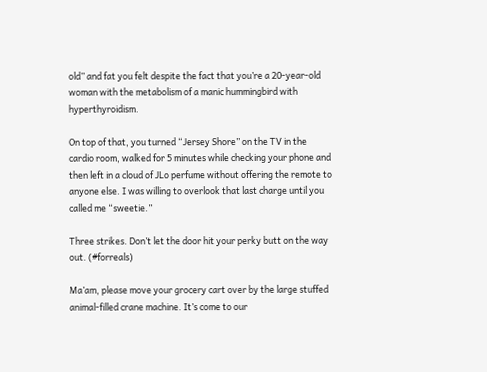old” and fat you felt despite the fact that you’re a 20-year-old woman with the metabolism of a manic hummingbird with hyperthyroidism.

On top of that, you turned “Jersey Shore” on the TV in the cardio room, walked for 5 minutes while checking your phone and then left in a cloud of JLo perfume without offering the remote to anyone else. I was willing to overlook that last charge until you called me “sweetie.”

Three strikes. Don’t let the door hit your perky butt on the way out. (#forreals)

Ma’am, please move your grocery cart over by the large stuffed animal-filled crane machine. It’s come to our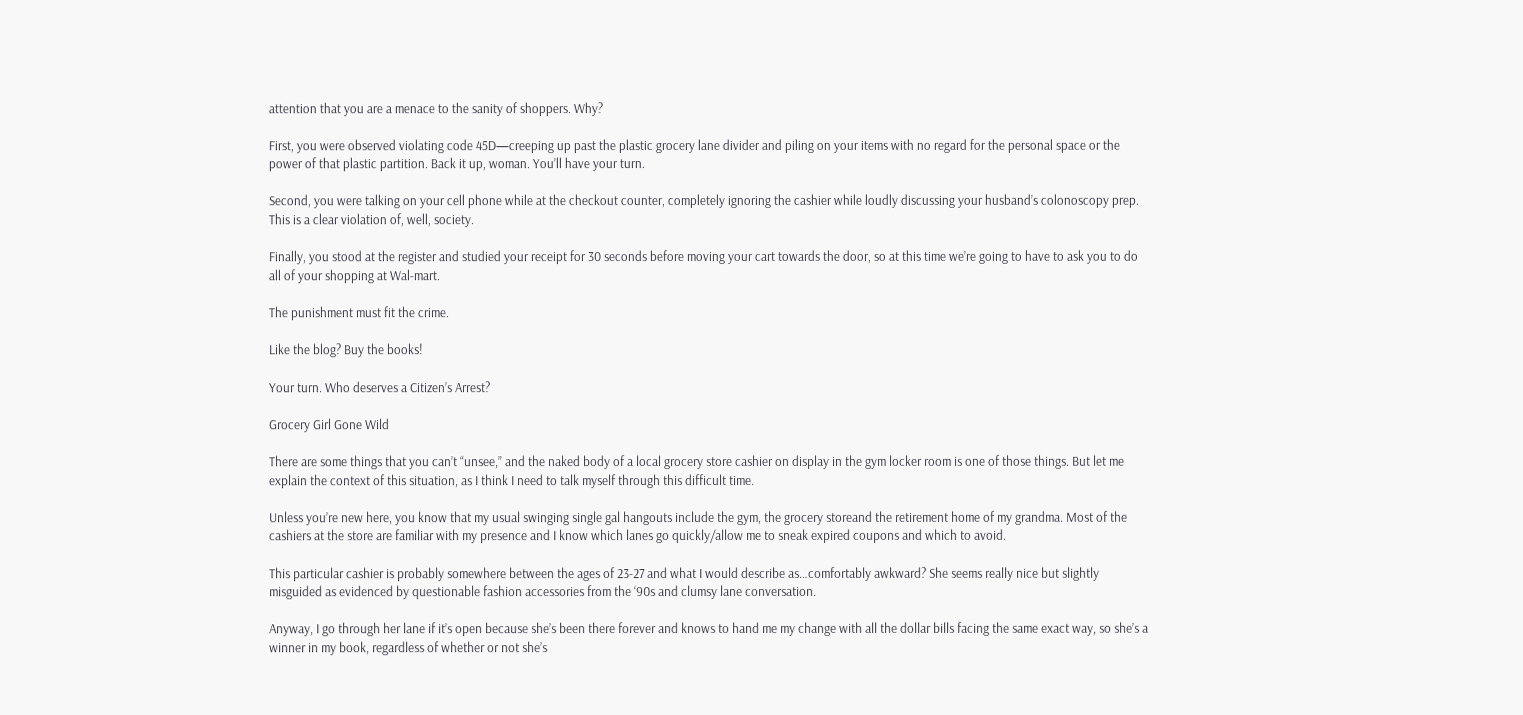attention that you are a menace to the sanity of shoppers. Why?

First, you were observed violating code 45D—creeping up past the plastic grocery lane divider and piling on your items with no regard for the personal space or the power of that plastic partition. Back it up, woman. You’ll have your turn.

Second, you were talking on your cell phone while at the checkout counter, completely ignoring the cashier while loudly discussing your husband’s colonoscopy prep. This is a clear violation of, well, society.

Finally, you stood at the register and studied your receipt for 30 seconds before moving your cart towards the door, so at this time we’re going to have to ask you to do all of your shopping at Wal-mart.

The punishment must fit the crime.

Like the blog? Buy the books!

Your turn. Who deserves a Citizen’s Arrest?

Grocery Girl Gone Wild

There are some things that you can’t “unsee,” and the naked body of a local grocery store cashier on display in the gym locker room is one of those things. But let me explain the context of this situation, as I think I need to talk myself through this difficult time.

Unless you’re new here, you know that my usual swinging single gal hangouts include the gym, the grocery storeand the retirement home of my grandma. Most of the cashiers at the store are familiar with my presence and I know which lanes go quickly/allow me to sneak expired coupons and which to avoid.

This particular cashier is probably somewhere between the ages of 23-27 and what I would describe as…comfortably awkward? She seems really nice but slightly misguided as evidenced by questionable fashion accessories from the ‘90s and clumsy lane conversation.

Anyway, I go through her lane if it’s open because she’s been there forever and knows to hand me my change with all the dollar bills facing the same exact way, so she’s a winner in my book, regardless of whether or not she’s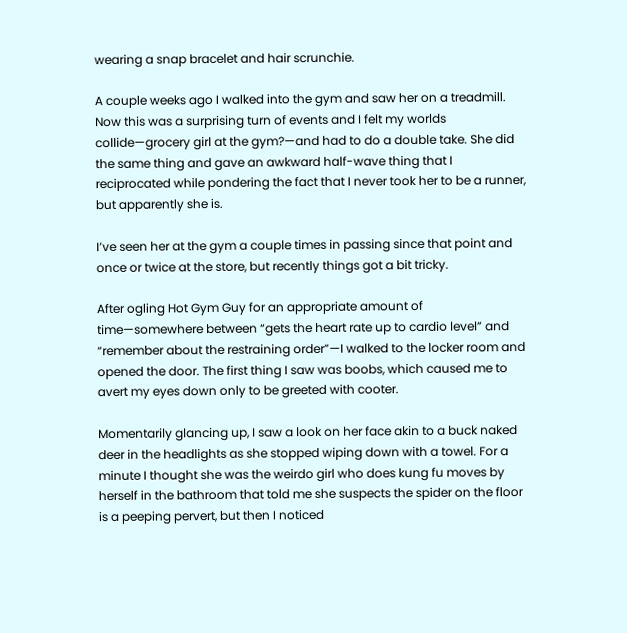wearing a snap bracelet and hair scrunchie.

A couple weeks ago I walked into the gym and saw her on a treadmill. Now this was a surprising turn of events and I felt my worlds collide—grocery girl at the gym?—and had to do a double take. She did the same thing and gave an awkward half-wave thing that I reciprocated while pondering the fact that I never took her to be a runner, but apparently she is.

I’ve seen her at the gym a couple times in passing since that point and once or twice at the store, but recently things got a bit tricky.

After ogling Hot Gym Guy for an appropriate amount of time—somewhere between “gets the heart rate up to cardio level” and “remember about the restraining order”—I walked to the locker room and opened the door. The first thing I saw was boobs, which caused me to avert my eyes down only to be greeted with cooter.

Momentarily glancing up, I saw a look on her face akin to a buck naked deer in the headlights as she stopped wiping down with a towel. For a minute I thought she was the weirdo girl who does kung fu moves by herself in the bathroom that told me she suspects the spider on the floor is a peeping pervert, but then I noticed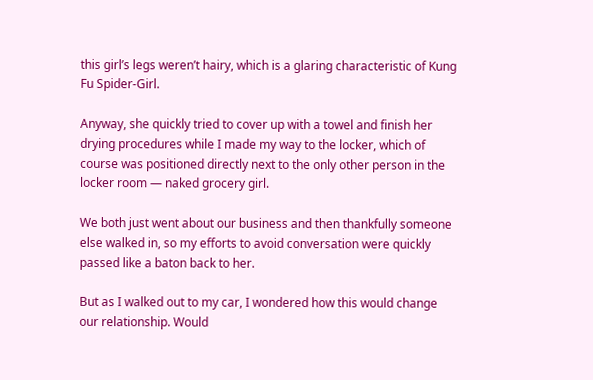this girl’s legs weren’t hairy, which is a glaring characteristic of Kung Fu Spider-Girl.

Anyway, she quickly tried to cover up with a towel and finish her drying procedures while I made my way to the locker, which of course was positioned directly next to the only other person in the locker room — naked grocery girl.

We both just went about our business and then thankfully someone else walked in, so my efforts to avoid conversation were quickly passed like a baton back to her.

But as I walked out to my car, I wondered how this would change our relationship. Would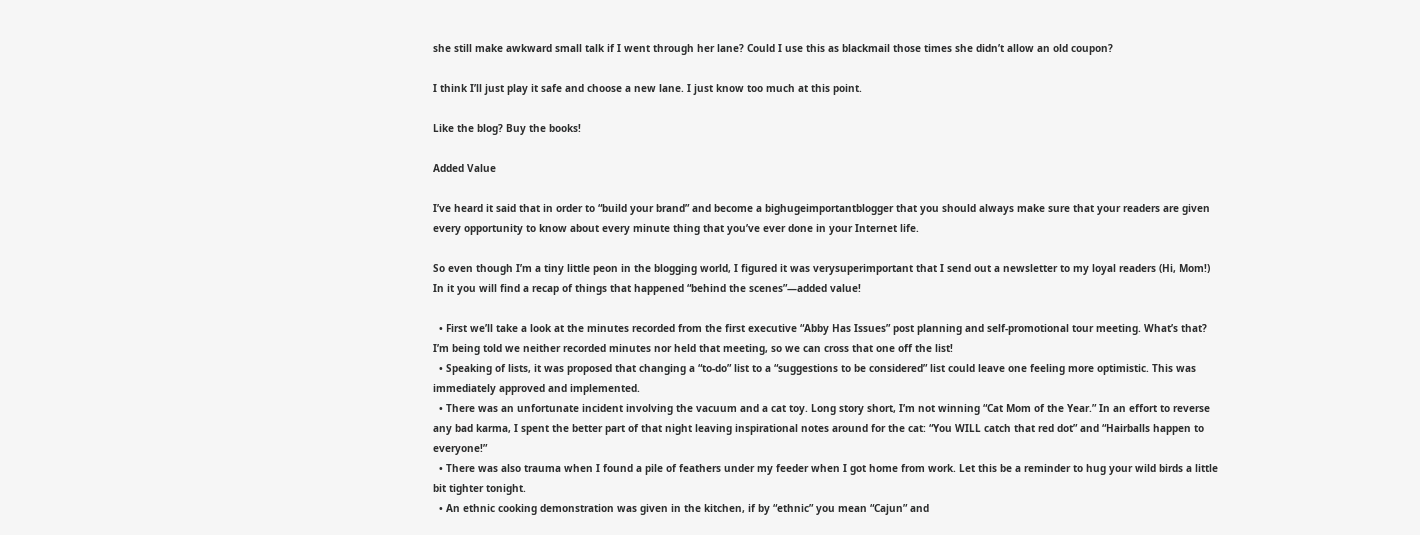she still make awkward small talk if I went through her lane? Could I use this as blackmail those times she didn’t allow an old coupon?

I think I’ll just play it safe and choose a new lane. I just know too much at this point.

Like the blog? Buy the books!

Added Value

I’ve heard it said that in order to “build your brand” and become a bighugeimportantblogger that you should always make sure that your readers are given every opportunity to know about every minute thing that you’ve ever done in your Internet life.

So even though I’m a tiny little peon in the blogging world, I figured it was verysuperimportant that I send out a newsletter to my loyal readers (Hi, Mom!) In it you will find a recap of things that happened “behind the scenes”—added value!

  • First we’ll take a look at the minutes recorded from the first executive “Abby Has Issues” post planning and self-promotional tour meeting. What’s that? I’m being told we neither recorded minutes nor held that meeting, so we can cross that one off the list!
  • Speaking of lists, it was proposed that changing a “to-do” list to a “suggestions to be considered” list could leave one feeling more optimistic. This was immediately approved and implemented.
  • There was an unfortunate incident involving the vacuum and a cat toy. Long story short, I’m not winning “Cat Mom of the Year.” In an effort to reverse any bad karma, I spent the better part of that night leaving inspirational notes around for the cat: “You WILL catch that red dot” and “Hairballs happen to everyone!”
  • There was also trauma when I found a pile of feathers under my feeder when I got home from work. Let this be a reminder to hug your wild birds a little bit tighter tonight.
  • An ethnic cooking demonstration was given in the kitchen, if by “ethnic” you mean “Cajun” and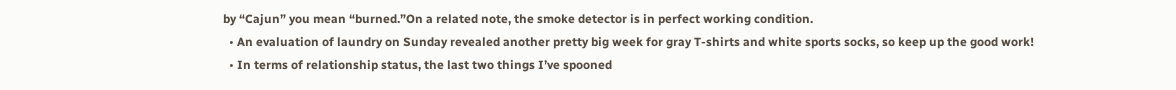by “Cajun” you mean “burned.”On a related note, the smoke detector is in perfect working condition.
  • An evaluation of laundry on Sunday revealed another pretty big week for gray T-shirts and white sports socks, so keep up the good work!
  • In terms of relationship status, the last two things I’ve spooned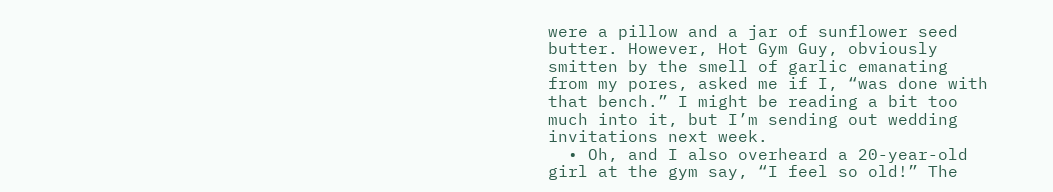were a pillow and a jar of sunflower seed butter. However, Hot Gym Guy, obviously smitten by the smell of garlic emanating from my pores, asked me if I, “was done with that bench.” I might be reading a bit too much into it, but I’m sending out wedding invitations next week.
  • Oh, and I also overheard a 20-year-old girl at the gym say, “I feel so old!” The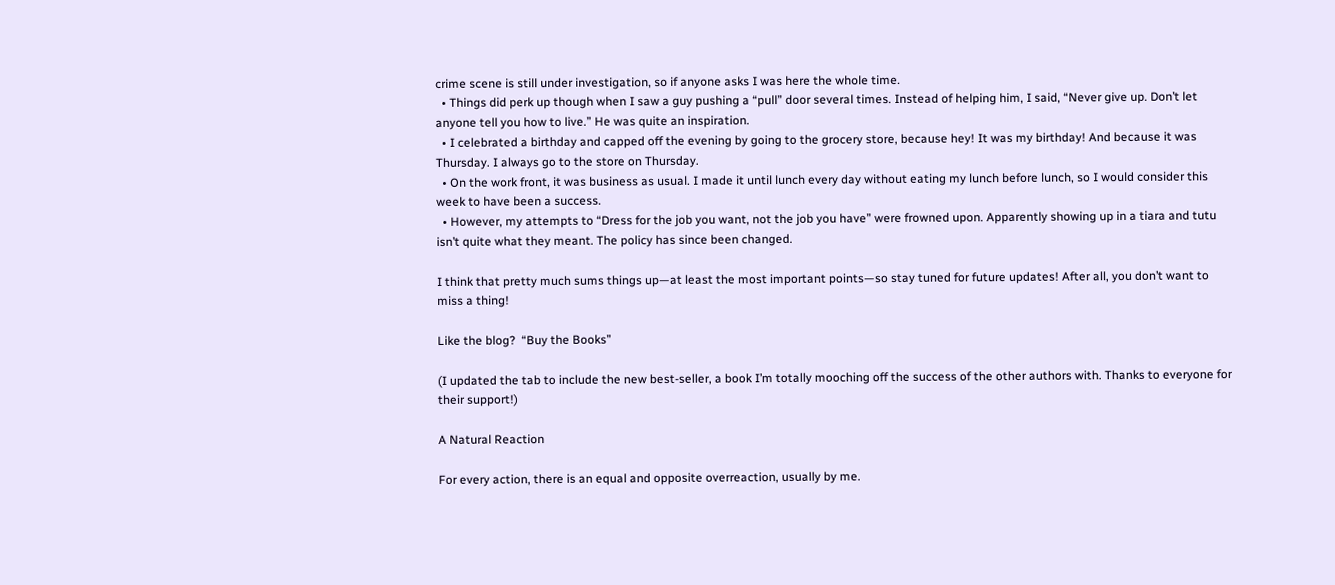crime scene is still under investigation, so if anyone asks I was here the whole time.
  • Things did perk up though when I saw a guy pushing a “pull” door several times. Instead of helping him, I said, “Never give up. Don’t let anyone tell you how to live.” He was quite an inspiration.
  • I celebrated a birthday and capped off the evening by going to the grocery store, because hey! It was my birthday! And because it was Thursday. I always go to the store on Thursday.
  • On the work front, it was business as usual. I made it until lunch every day without eating my lunch before lunch, so I would consider this week to have been a success.
  • However, my attempts to “Dress for the job you want, not the job you have” were frowned upon. Apparently showing up in a tiara and tutu isn’t quite what they meant. The policy has since been changed.

I think that pretty much sums things up—at least the most important points—so stay tuned for future updates! After all, you don’t want to miss a thing!

Like the blog?  “Buy the Books”

(I updated the tab to include the new best-seller, a book I’m totally mooching off the success of the other authors with. Thanks to everyone for their support!)

A Natural Reaction

For every action, there is an equal and opposite overreaction, usually by me.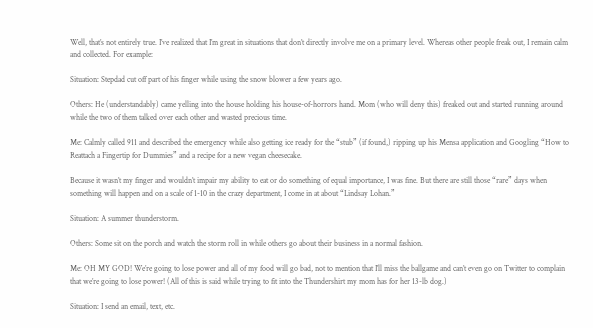Well, that’s not entirely true. I’ve realized that I’m great in situations that don’t directly involve me on a primary level. Whereas other people freak out, I remain calm and collected. For example:

Situation: Stepdad cut off part of his finger while using the snow blower a few years ago.

Others: He (understandably) came yelling into the house holding his house-of-horrors hand. Mom (who will deny this) freaked out and started running around while the two of them talked over each other and wasted precious time.

Me: Calmly called 911 and described the emergency while also getting ice ready for the “stub” (if found,) ripping up his Mensa application and Googling “How to Reattach a Fingertip for Dummies” and a recipe for a new vegan cheesecake.

Because it wasn’t my finger and wouldn’t impair my ability to eat or do something of equal importance, I was fine. But there are still those “rare” days when something will happen and on a scale of 1-10 in the crazy department, I come in at about “Lindsay Lohan.”

Situation: A summer thunderstorm.

Others: Some sit on the porch and watch the storm roll in while others go about their business in a normal fashion.

Me: OH MY GOD! We’re going to lose power and all of my food will go bad, not to mention that I’ll miss the ballgame and can’t even go on Twitter to complain that we’re going to lose power! (All of this is said while trying to fit into the Thundershirt my mom has for her 13-lb dog.)

Situation: I send an email, text, etc.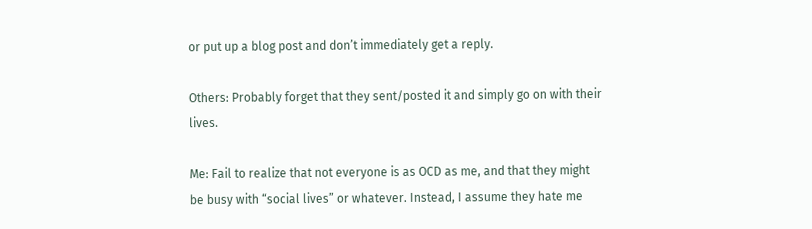or put up a blog post and don’t immediately get a reply.

Others: Probably forget that they sent/posted it and simply go on with their lives.

Me: Fail to realize that not everyone is as OCD as me, and that they might be busy with “social lives” or whatever. Instead, I assume they hate me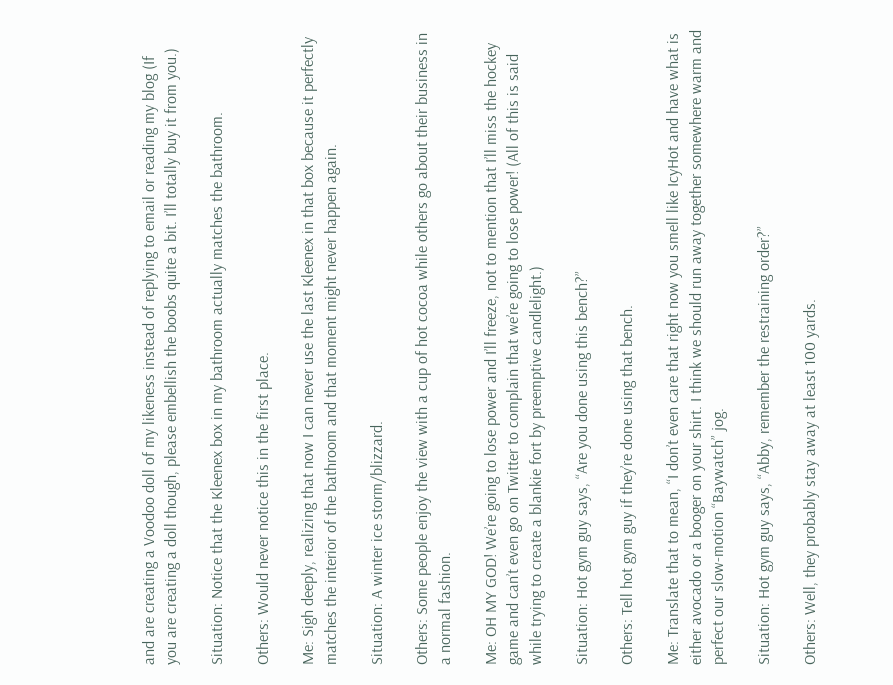and are creating a Voodoo doll of my likeness instead of replying to email or reading my blog (If you are creating a doll though, please embellish the boobs quite a bit. I’ll totally buy it from you.)

Situation: Notice that the Kleenex box in my bathroom actually matches the bathroom.

Others: Would never notice this in the first place.

Me: Sigh deeply, realizing that now I can never use the last Kleenex in that box because it perfectly matches the interior of the bathroom and that moment might never happen again.

Situation: A winter ice storm/blizzard.

Others: Some people enjoy the view with a cup of hot cocoa while others go about their business in a normal fashion.

Me: OH MY GOD! We’re going to lose power and I’ll freeze, not to mention that I’ll miss the hockey game and can’t even go on Twitter to complain that we’re going to lose power! (All of this is said while trying to create a blankie fort by preemptive candlelight.)

Situation: Hot gym guy says, “Are you done using this bench?”

Others: Tell hot gym guy if they’re done using that bench.

Me: Translate that to mean, “I don’t even care that right now you smell like IcyHot and have what is either avocado or a booger on your shirt. I think we should run away together somewhere warm and perfect our slow-motion “Baywatch” jog.

Situation: Hot gym guy says, “Abby, remember the restraining order?”

Others: Well, they probably stay away at least 100 yards.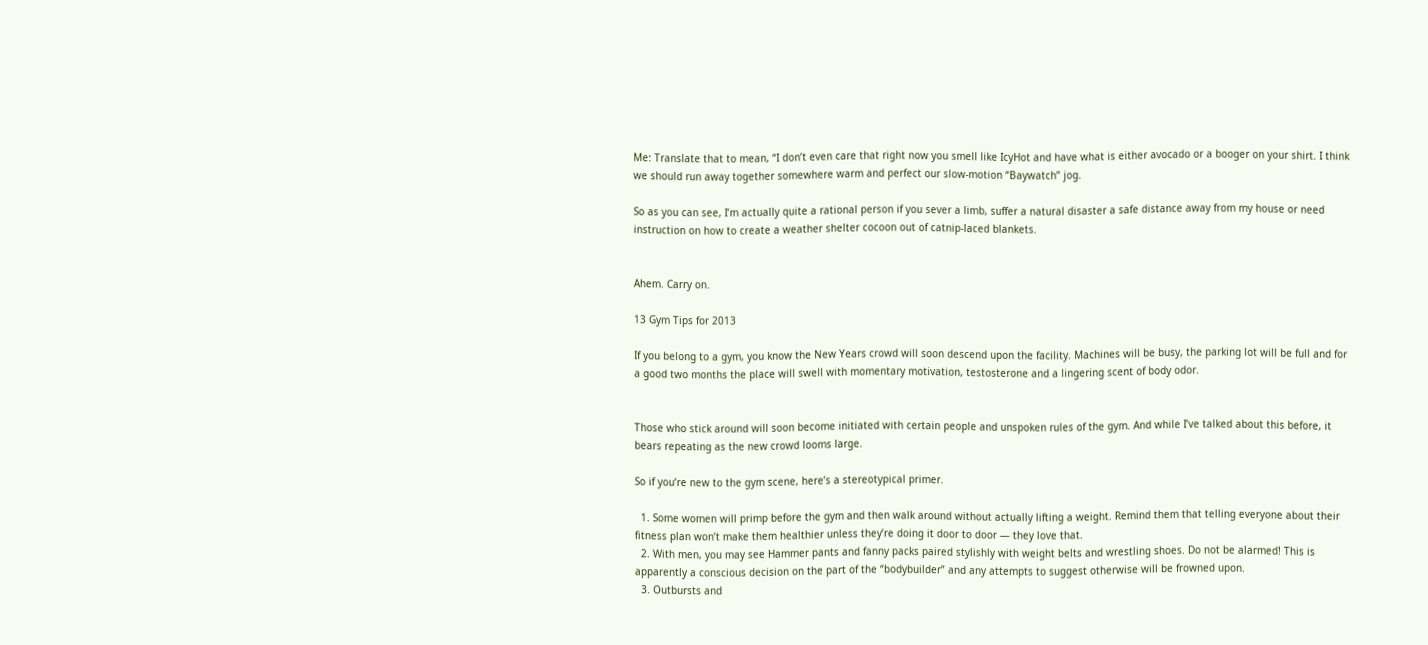Me: Translate that to mean, “I don’t even care that right now you smell like IcyHot and have what is either avocado or a booger on your shirt. I think we should run away together somewhere warm and perfect our slow-motion “Baywatch” jog.

So as you can see, I’m actually quite a rational person if you sever a limb, suffer a natural disaster a safe distance away from my house or need instruction on how to create a weather shelter cocoon out of catnip-laced blankets.


Ahem. Carry on.

13 Gym Tips for 2013

If you belong to a gym, you know the New Years crowd will soon descend upon the facility. Machines will be busy, the parking lot will be full and for a good two months the place will swell with momentary motivation, testosterone and a lingering scent of body odor.


Those who stick around will soon become initiated with certain people and unspoken rules of the gym. And while I’ve talked about this before, it bears repeating as the new crowd looms large.

So if you’re new to the gym scene, here’s a stereotypical primer.

  1. Some women will primp before the gym and then walk around without actually lifting a weight. Remind them that telling everyone about their fitness plan won’t make them healthier unless they’re doing it door to door — they love that.
  2. With men, you may see Hammer pants and fanny packs paired stylishly with weight belts and wrestling shoes. Do not be alarmed! This is apparently a conscious decision on the part of the “bodybuilder” and any attempts to suggest otherwise will be frowned upon.
  3. Outbursts and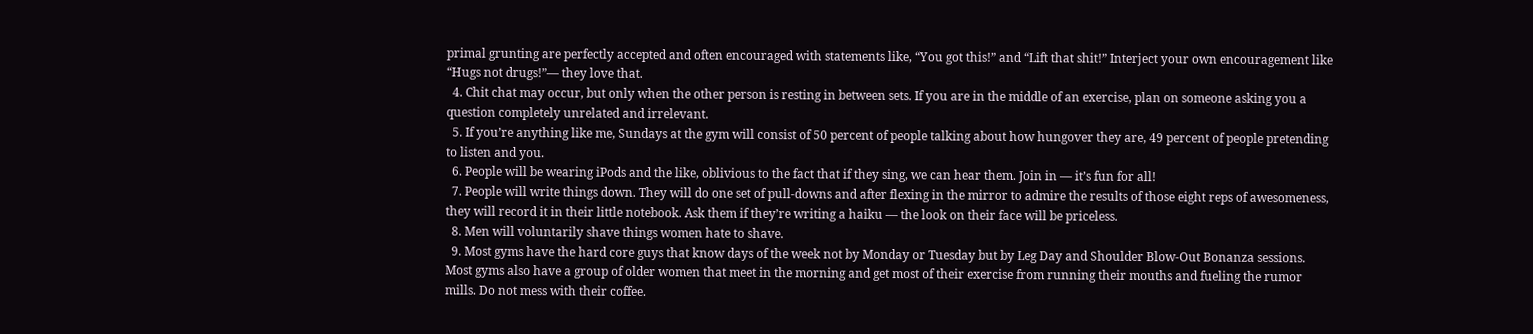primal grunting are perfectly accepted and often encouraged with statements like, “You got this!” and “Lift that shit!” Interject your own encouragement like “Hugs not drugs!”— they love that.
  4. Chit chat may occur, but only when the other person is resting in between sets. If you are in the middle of an exercise, plan on someone asking you a question completely unrelated and irrelevant.
  5. If you’re anything like me, Sundays at the gym will consist of 50 percent of people talking about how hungover they are, 49 percent of people pretending to listen and you.
  6. People will be wearing iPods and the like, oblivious to the fact that if they sing, we can hear them. Join in — it’s fun for all!
  7. People will write things down. They will do one set of pull-downs and after flexing in the mirror to admire the results of those eight reps of awesomeness, they will record it in their little notebook. Ask them if they’re writing a haiku — the look on their face will be priceless.
  8. Men will voluntarily shave things women hate to shave.
  9. Most gyms have the hard core guys that know days of the week not by Monday or Tuesday but by Leg Day and Shoulder Blow-Out Bonanza sessions. Most gyms also have a group of older women that meet in the morning and get most of their exercise from running their mouths and fueling the rumor mills. Do not mess with their coffee.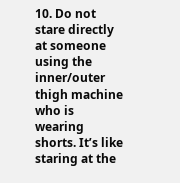10. Do not stare directly at someone using the inner/outer thigh machine who is wearing shorts. It’s like staring at the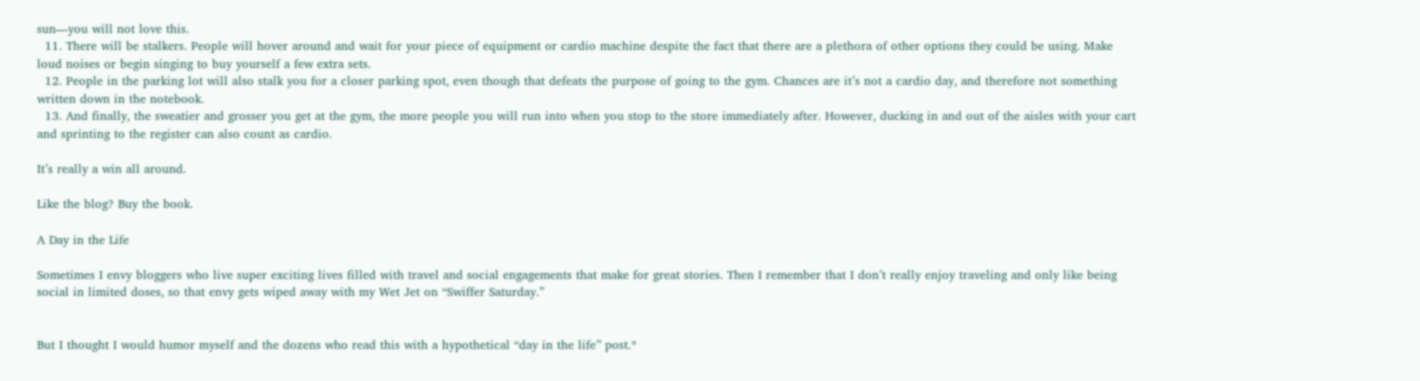sun—you will not love this.
  11. There will be stalkers. People will hover around and wait for your piece of equipment or cardio machine despite the fact that there are a plethora of other options they could be using. Make loud noises or begin singing to buy yourself a few extra sets.
  12. People in the parking lot will also stalk you for a closer parking spot, even though that defeats the purpose of going to the gym. Chances are it’s not a cardio day, and therefore not something written down in the notebook.
  13. And finally, the sweatier and grosser you get at the gym, the more people you will run into when you stop to the store immediately after. However, ducking in and out of the aisles with your cart and sprinting to the register can also count as cardio.

It’s really a win all around.

Like the blog? Buy the book.

A Day in the Life

Sometimes I envy bloggers who live super exciting lives filled with travel and social engagements that make for great stories. Then I remember that I don’t really enjoy traveling and only like being social in limited doses, so that envy gets wiped away with my Wet Jet on “Swiffer Saturday.”


But I thought I would humor myself and the dozens who read this with a hypothetical “day in the life” post.*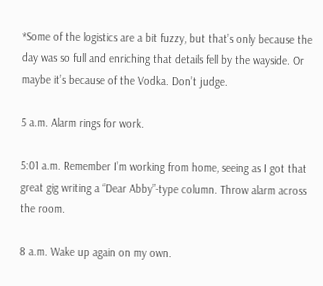*Some of the logistics are a bit fuzzy, but that’s only because the day was so full and enriching that details fell by the wayside. Or maybe it’s because of the Vodka. Don’t judge.

5 a.m. Alarm rings for work.

5:01 a.m. Remember I’m working from home, seeing as I got that great gig writing a “Dear Abby”-type column. Throw alarm across the room.

8 a.m. Wake up again on my own.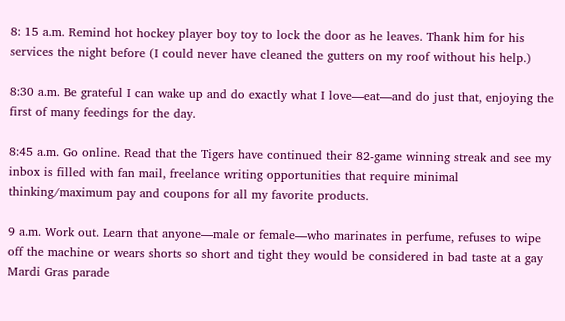8: 15 a.m. Remind hot hockey player boy toy to lock the door as he leaves. Thank him for his services the night before (I could never have cleaned the gutters on my roof without his help.)

8:30 a.m. Be grateful I can wake up and do exactly what I love—eat—and do just that, enjoying the first of many feedings for the day.

8:45 a.m. Go online. Read that the Tigers have continued their 82-game winning streak and see my inbox is filled with fan mail, freelance writing opportunities that require minimal thinking/maximum pay and coupons for all my favorite products.

9 a.m. Work out. Learn that anyone—male or female—who marinates in perfume, refuses to wipe off the machine or wears shorts so short and tight they would be considered in bad taste at a gay Mardi Gras parade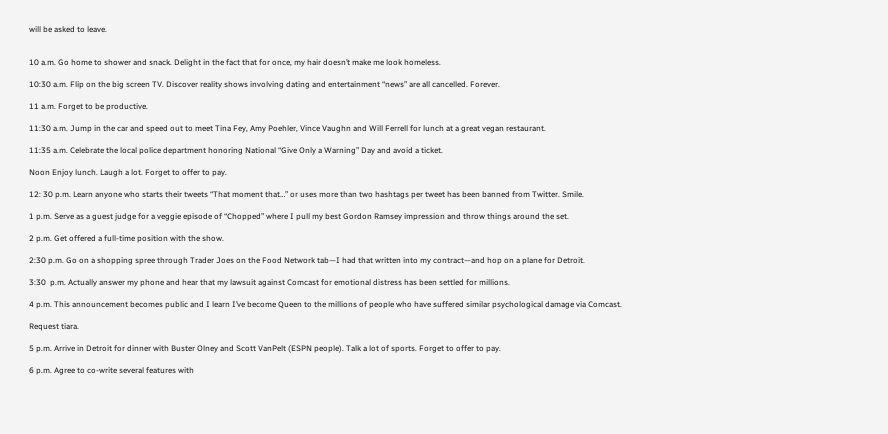will be asked to leave.


10 a.m. Go home to shower and snack. Delight in the fact that for once, my hair doesn’t make me look homeless.

10:30 a.m. Flip on the big screen TV. Discover reality shows involving dating and entertainment “news” are all cancelled. Forever.

11 a.m. Forget to be productive.

11:30 a.m. Jump in the car and speed out to meet Tina Fey, Amy Poehler, Vince Vaughn and Will Ferrell for lunch at a great vegan restaurant.

11:35 a.m. Celebrate the local police department honoring National “Give Only a Warning” Day and avoid a ticket.

Noon Enjoy lunch. Laugh a lot. Forget to offer to pay.

12: 30 p.m. Learn anyone who starts their tweets “That moment that…” or uses more than two hashtags per tweet has been banned from Twitter. Smile.

1 p.m. Serve as a guest judge for a veggie episode of “Chopped” where I pull my best Gordon Ramsey impression and throw things around the set.

2 p.m. Get offered a full-time position with the show.

2:30 p.m. Go on a shopping spree through Trader Joes on the Food Network tab—I had that written into my contract—and hop on a plane for Detroit.

3:30  p.m. Actually answer my phone and hear that my lawsuit against Comcast for emotional distress has been settled for millions.

4 p.m. This announcement becomes public and I learn I’ve become Queen to the millions of people who have suffered similar psychological damage via Comcast.

Request tiara.

5 p.m. Arrive in Detroit for dinner with Buster Olney and Scott VanPelt (ESPN people). Talk a lot of sports. Forget to offer to pay.

6 p.m. Agree to co-write several features with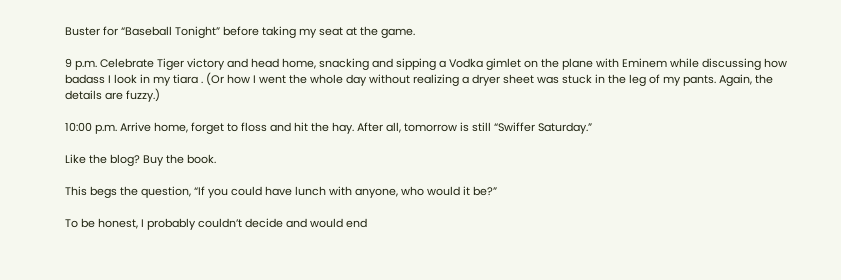Buster for “Baseball Tonight” before taking my seat at the game.

9 p.m. Celebrate Tiger victory and head home, snacking and sipping a Vodka gimlet on the plane with Eminem while discussing how badass I look in my tiara . (Or how I went the whole day without realizing a dryer sheet was stuck in the leg of my pants. Again, the details are fuzzy.)

10:00 p.m. Arrive home, forget to floss and hit the hay. After all, tomorrow is still “Swiffer Saturday.”

Like the blog? Buy the book.

This begs the question, “If you could have lunch with anyone, who would it be?”

To be honest, I probably couldn’t decide and would end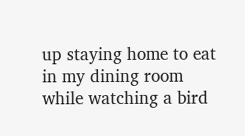up staying home to eat in my dining room while watching a bird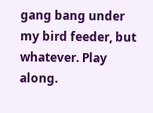gang bang under my bird feeder, but whatever. Play along.